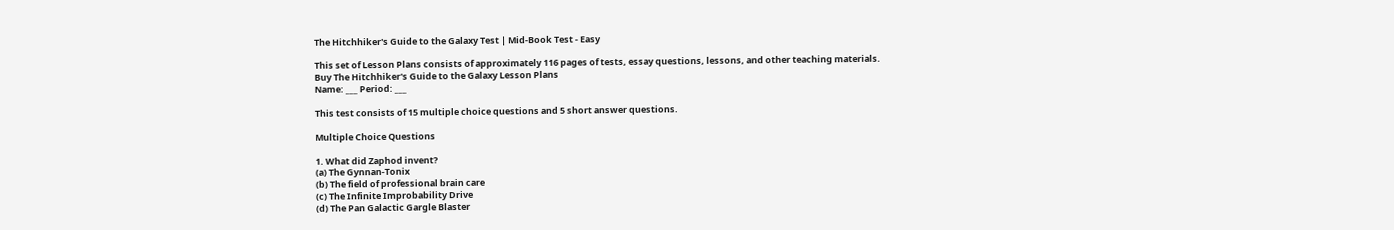The Hitchhiker's Guide to the Galaxy Test | Mid-Book Test - Easy

This set of Lesson Plans consists of approximately 116 pages of tests, essay questions, lessons, and other teaching materials.
Buy The Hitchhiker's Guide to the Galaxy Lesson Plans
Name: ___ Period: ___

This test consists of 15 multiple choice questions and 5 short answer questions.

Multiple Choice Questions

1. What did Zaphod invent?
(a) The Gynnan-Tonix
(b) The field of professional brain care
(c) The Infinite Improbability Drive
(d) The Pan Galactic Gargle Blaster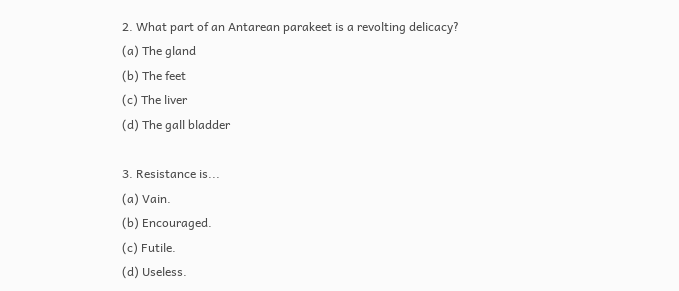2. What part of an Antarean parakeet is a revolting delicacy?
(a) The gland
(b) The feet
(c) The liver
(d) The gall bladder

3. Resistance is...
(a) Vain.
(b) Encouraged.
(c) Futile.
(d) Useless.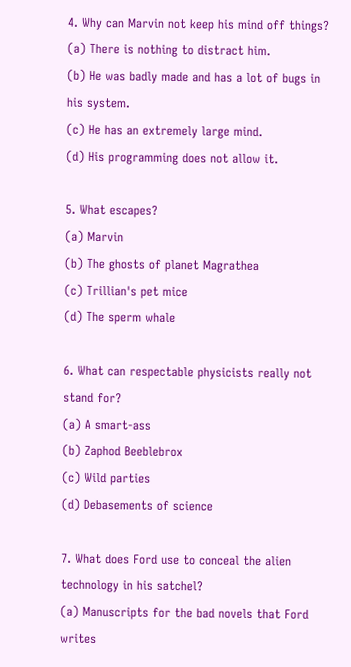4. Why can Marvin not keep his mind off things?
(a) There is nothing to distract him.
(b) He was badly made and has a lot of bugs in his system.
(c) He has an extremely large mind.
(d) His programming does not allow it.

5. What escapes?
(a) Marvin
(b) The ghosts of planet Magrathea
(c) Trillian's pet mice
(d) The sperm whale

6. What can respectable physicists really not stand for?
(a) A smart-ass
(b) Zaphod Beeblebrox
(c) Wild parties
(d) Debasements of science

7. What does Ford use to conceal the alien technology in his satchel?
(a) Manuscripts for the bad novels that Ford writes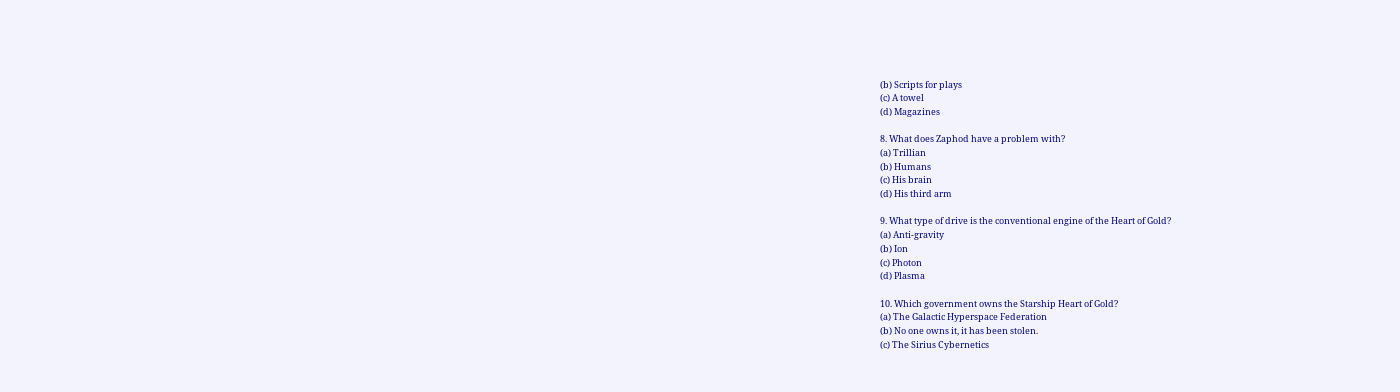(b) Scripts for plays
(c) A towel
(d) Magazines

8. What does Zaphod have a problem with?
(a) Trillian
(b) Humans
(c) His brain
(d) His third arm

9. What type of drive is the conventional engine of the Heart of Gold?
(a) Anti-gravity
(b) Ion
(c) Photon
(d) Plasma

10. Which government owns the Starship Heart of Gold?
(a) The Galactic Hyperspace Federation
(b) No one owns it, it has been stolen.
(c) The Sirius Cybernetics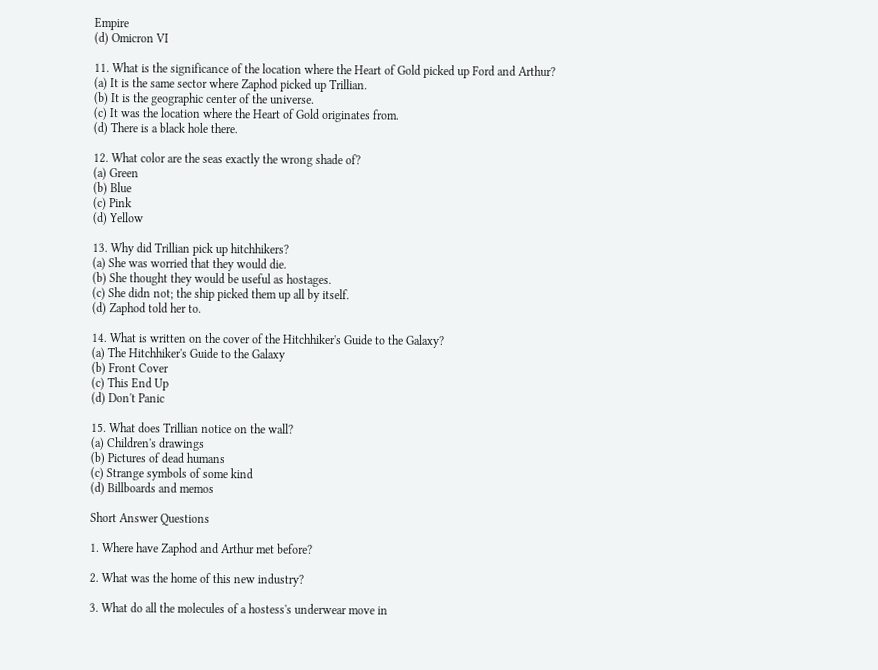Empire
(d) Omicron VI

11. What is the significance of the location where the Heart of Gold picked up Ford and Arthur?
(a) It is the same sector where Zaphod picked up Trillian.
(b) It is the geographic center of the universe.
(c) It was the location where the Heart of Gold originates from.
(d) There is a black hole there.

12. What color are the seas exactly the wrong shade of?
(a) Green
(b) Blue
(c) Pink
(d) Yellow

13. Why did Trillian pick up hitchhikers?
(a) She was worried that they would die.
(b) She thought they would be useful as hostages.
(c) She didn not; the ship picked them up all by itself.
(d) Zaphod told her to.

14. What is written on the cover of the Hitchhiker's Guide to the Galaxy?
(a) The Hitchhiker's Guide to the Galaxy
(b) Front Cover
(c) This End Up
(d) Don't Panic

15. What does Trillian notice on the wall?
(a) Children's drawings
(b) Pictures of dead humans
(c) Strange symbols of some kind
(d) Billboards and memos

Short Answer Questions

1. Where have Zaphod and Arthur met before?

2. What was the home of this new industry?

3. What do all the molecules of a hostess's underwear move in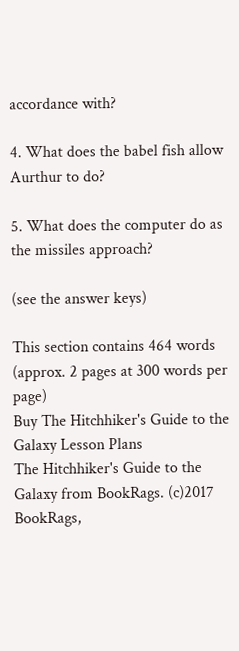accordance with?

4. What does the babel fish allow Aurthur to do?

5. What does the computer do as the missiles approach?

(see the answer keys)

This section contains 464 words
(approx. 2 pages at 300 words per page)
Buy The Hitchhiker's Guide to the Galaxy Lesson Plans
The Hitchhiker's Guide to the Galaxy from BookRags. (c)2017 BookRags,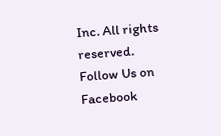Inc. All rights reserved.
Follow Us on Facebook